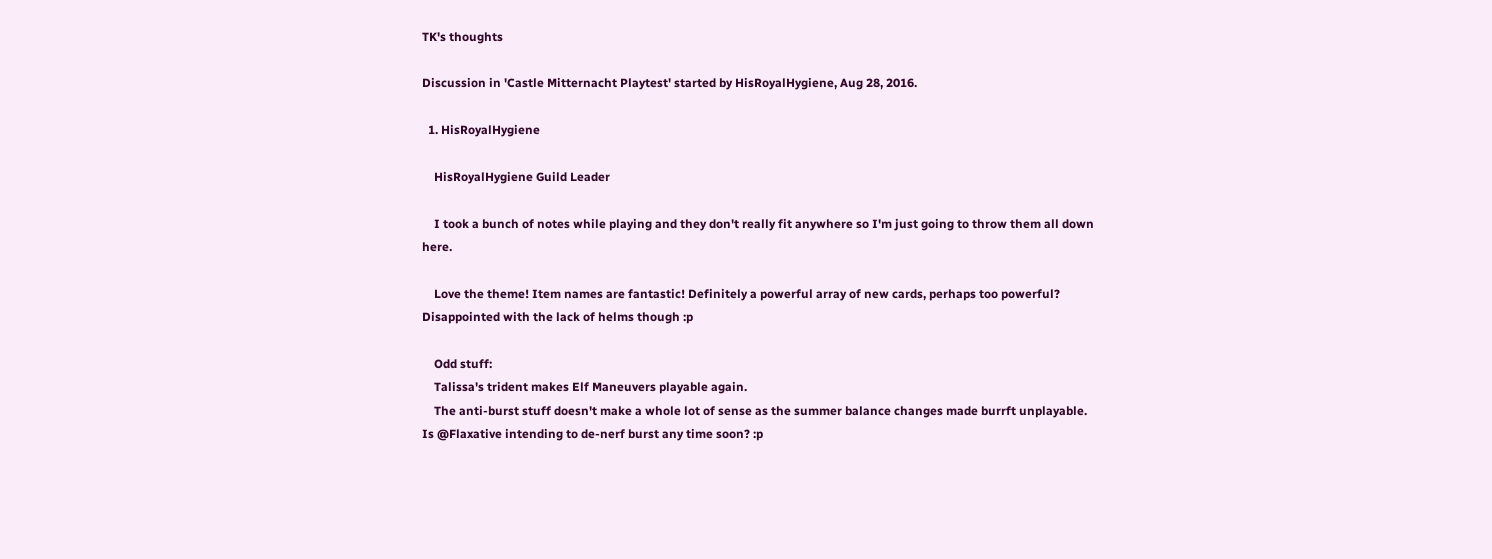TK's thoughts

Discussion in 'Castle Mitternacht Playtest' started by HisRoyalHygiene, Aug 28, 2016.

  1. HisRoyalHygiene

    HisRoyalHygiene Guild Leader

    I took a bunch of notes while playing and they don't really fit anywhere so I'm just going to throw them all down here.

    Love the theme! Item names are fantastic! Definitely a powerful array of new cards, perhaps too powerful? Disappointed with the lack of helms though :p

    Odd stuff:
    Talissa's trident makes Elf Maneuvers playable again.
    The anti-burst stuff doesn't make a whole lot of sense as the summer balance changes made burrft unplayable. Is @Flaxative intending to de-nerf burst any time soon? :p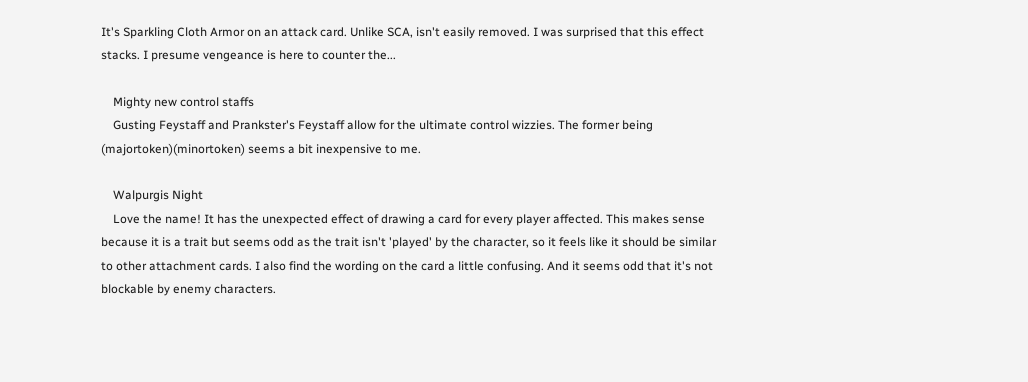It's Sparkling Cloth Armor on an attack card. Unlike SCA, isn't easily removed. I was surprised that this effect stacks. I presume vengeance is here to counter the...

    Mighty new control staffs
    Gusting Feystaff and Prankster's Feystaff allow for the ultimate control wizzies. The former being (majortoken)(minortoken) seems a bit inexpensive to me.

    Walpurgis Night
    Love the name! It has the unexpected effect of drawing a card for every player affected. This makes sense because it is a trait but seems odd as the trait isn't 'played' by the character, so it feels like it should be similar to other attachment cards. I also find the wording on the card a little confusing. And it seems odd that it's not blockable by enemy characters.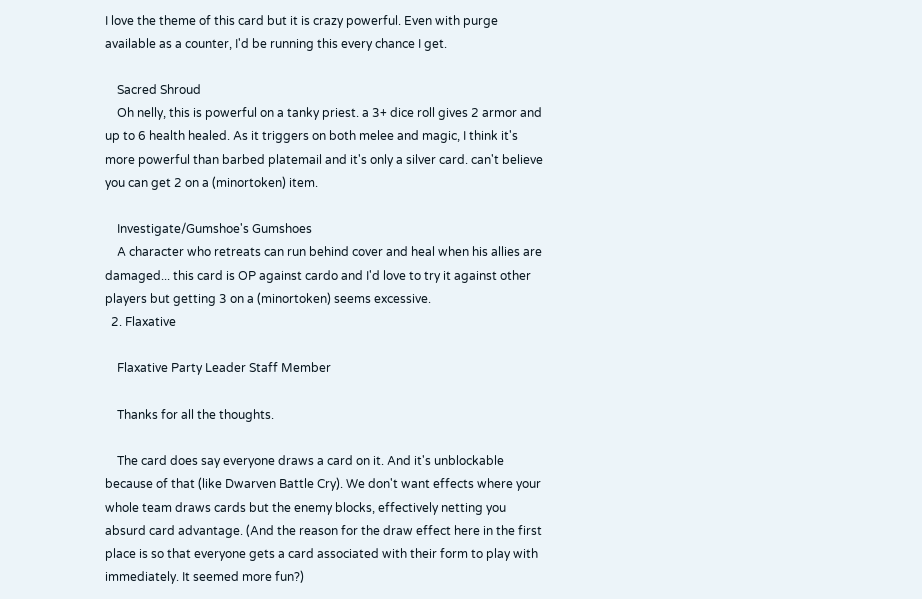I love the theme of this card but it is crazy powerful. Even with purge available as a counter, I'd be running this every chance I get.

    Sacred Shroud
    Oh nelly, this is powerful on a tanky priest. a 3+ dice roll gives 2 armor and up to 6 health healed. As it triggers on both melee and magic, I think it's more powerful than barbed platemail and it's only a silver card. can't believe you can get 2 on a (minortoken) item.

    Investigate/Gumshoe's Gumshoes
    A character who retreats can run behind cover and heal when his allies are damaged... this card is OP against cardo and I'd love to try it against other players but getting 3 on a (minortoken) seems excessive.
  2. Flaxative

    Flaxative Party Leader Staff Member

    Thanks for all the thoughts.

    The card does say everyone draws a card on it. And it's unblockable because of that (like Dwarven Battle Cry). We don't want effects where your whole team draws cards but the enemy blocks, effectively netting you absurd card advantage. (And the reason for the draw effect here in the first place is so that everyone gets a card associated with their form to play with immediately. It seemed more fun?)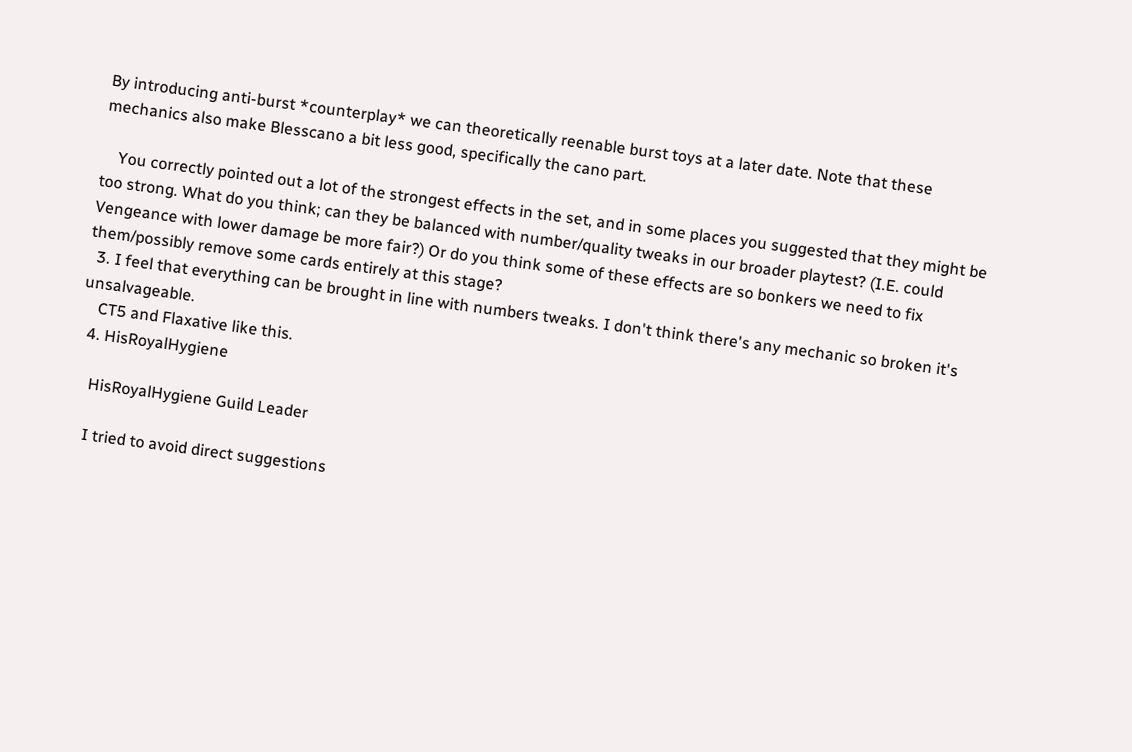By introducing anti-burst *counterplay* we can theoretically reenable burst toys at a later date. Note that these mechanics also make Blesscano a bit less good, specifically the cano part.

    You correctly pointed out a lot of the strongest effects in the set, and in some places you suggested that they might be too strong. What do you think; can they be balanced with number/quality tweaks in our broader playtest? (I.E. could Vengeance with lower damage be more fair?) Or do you think some of these effects are so bonkers we need to fix them/possibly remove some cards entirely at this stage?
  3. I feel that everything can be brought in line with numbers tweaks. I don't think there's any mechanic so broken it's unsalvageable.
    CT5 and Flaxative like this.
  4. HisRoyalHygiene

    HisRoyalHygiene Guild Leader

    I tried to avoid direct suggestions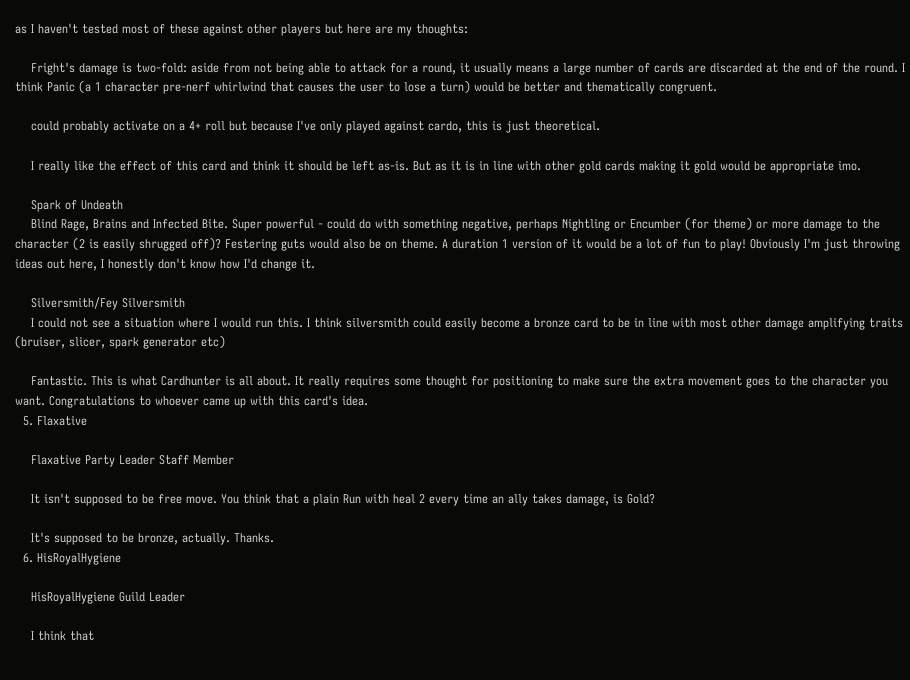as I haven't tested most of these against other players but here are my thoughts:

    Fright's damage is two-fold: aside from not being able to attack for a round, it usually means a large number of cards are discarded at the end of the round. I think Panic (a 1 character pre-nerf whirlwind that causes the user to lose a turn) would be better and thematically congruent.

    could probably activate on a 4+ roll but because I've only played against cardo, this is just theoretical.

    I really like the effect of this card and think it should be left as-is. But as it is in line with other gold cards making it gold would be appropriate imo.

    Spark of Undeath
    Blind Rage, Brains and Infected Bite. Super powerful - could do with something negative, perhaps Nightling or Encumber (for theme) or more damage to the character (2 is easily shrugged off)? Festering guts would also be on theme. A duration 1 version of it would be a lot of fun to play! Obviously I'm just throwing ideas out here, I honestly don't know how I'd change it.

    Silversmith/Fey Silversmith
    I could not see a situation where I would run this. I think silversmith could easily become a bronze card to be in line with most other damage amplifying traits (bruiser, slicer, spark generator etc)

    Fantastic. This is what Cardhunter is all about. It really requires some thought for positioning to make sure the extra movement goes to the character you want. Congratulations to whoever came up with this card's idea.
  5. Flaxative

    Flaxative Party Leader Staff Member

    It isn't supposed to be free move. You think that a plain Run with heal 2 every time an ally takes damage, is Gold?

    It's supposed to be bronze, actually. Thanks.
  6. HisRoyalHygiene

    HisRoyalHygiene Guild Leader

    I think that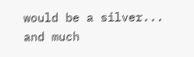would be a silver... and much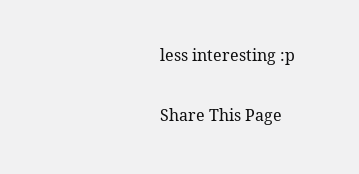less interesting :p

Share This Page